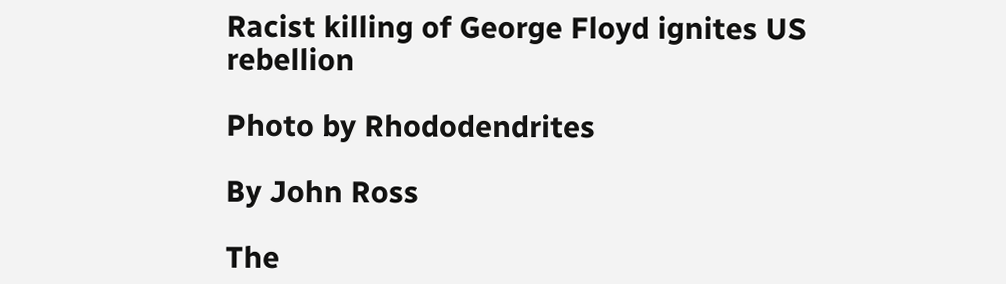Racist killing of George Floyd ignites US rebellion

Photo by Rhododendrites

By John Ross

The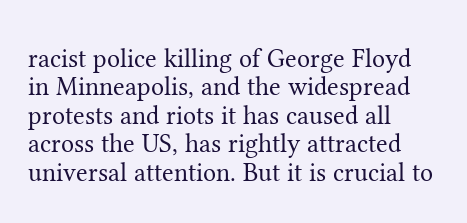racist police killing of George Floyd in Minneapolis, and the widespread protests and riots it has caused all across the US, has rightly attracted universal attention. But it is crucial to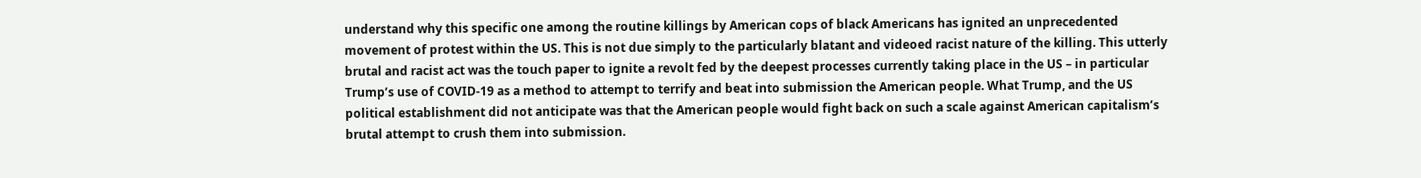understand why this specific one among the routine killings by American cops of black Americans has ignited an unprecedented movement of protest within the US. This is not due simply to the particularly blatant and videoed racist nature of the killing. This utterly brutal and racist act was the touch paper to ignite a revolt fed by the deepest processes currently taking place in the US – in particular Trump’s use of COVID-19 as a method to attempt to terrify and beat into submission the American people. What Trump, and the US political establishment did not anticipate was that the American people would fight back on such a scale against American capitalism’s brutal attempt to crush them into submission.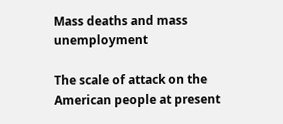Mass deaths and mass unemployment

The scale of attack on the American people at present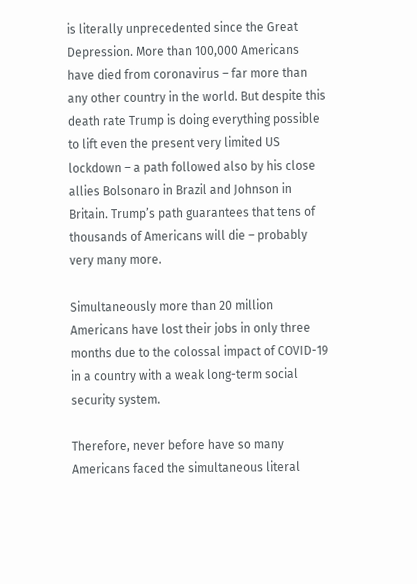is literally unprecedented since the Great Depression. More than 100,000 Americans have died from coronavirus – far more than any other country in the world. But despite this death rate Trump is doing everything possible to lift even the present very limited US lockdown – a path followed also by his close allies Bolsonaro in Brazil and Johnson in Britain. Trump’s path guarantees that tens of thousands of Americans will die – probably very many more.

Simultaneously more than 20 million Americans have lost their jobs in only three months due to the colossal impact of COVID-19 in a country with a weak long-term social security system.

Therefore, never before have so many Americans faced the simultaneous literal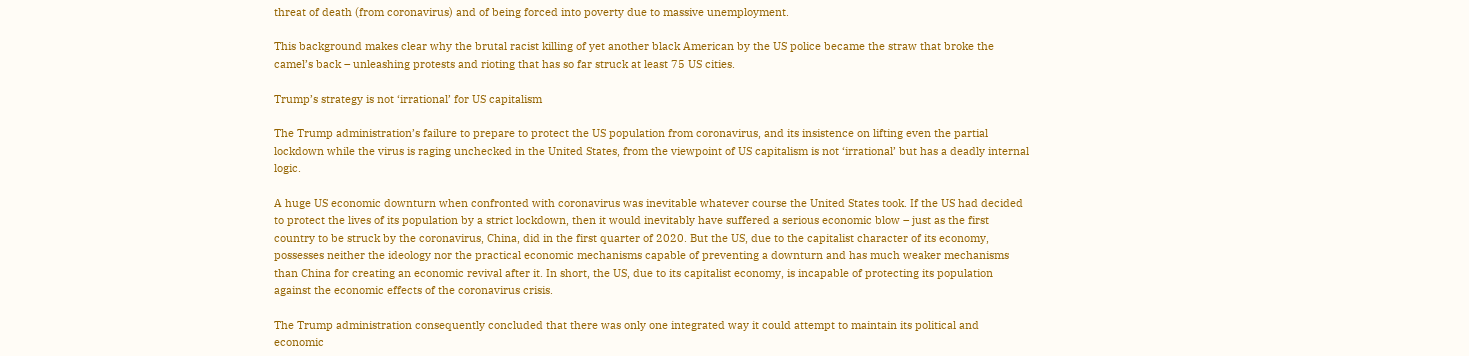threat of death (from coronavirus) and of being forced into poverty due to massive unemployment.

This background makes clear why the brutal racist killing of yet another black American by the US police became the straw that broke the camel’s back – unleashing protests and rioting that has so far struck at least 75 US cities.

Trump’s strategy is not ‘irrational’ for US capitalism

The Trump administration’s failure to prepare to protect the US population from coronavirus, and its insistence on lifting even the partial lockdown while the virus is raging unchecked in the United States, from the viewpoint of US capitalism is not ‘irrational’ but has a deadly internal logic.

A huge US economic downturn when confronted with coronavirus was inevitable whatever course the United States took. If the US had decided to protect the lives of its population by a strict lockdown, then it would inevitably have suffered a serious economic blow – just as the first country to be struck by the coronavirus, China, did in the first quarter of 2020. But the US, due to the capitalist character of its economy, possesses neither the ideology nor the practical economic mechanisms capable of preventing a downturn and has much weaker mechanisms than China for creating an economic revival after it. In short, the US, due to its capitalist economy, is incapable of protecting its population against the economic effects of the coronavirus crisis.

The Trump administration consequently concluded that there was only one integrated way it could attempt to maintain its political and economic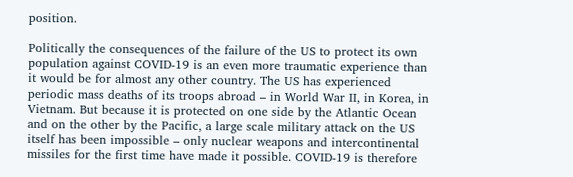position.

Politically the consequences of the failure of the US to protect its own population against COVID-19 is an even more traumatic experience than it would be for almost any other country. The US has experienced periodic mass deaths of its troops abroad – in World War II, in Korea, in Vietnam. But because it is protected on one side by the Atlantic Ocean and on the other by the Pacific, a large scale military attack on the US itself has been impossible – only nuclear weapons and intercontinental missiles for the first time have made it possible. COVID-19 is therefore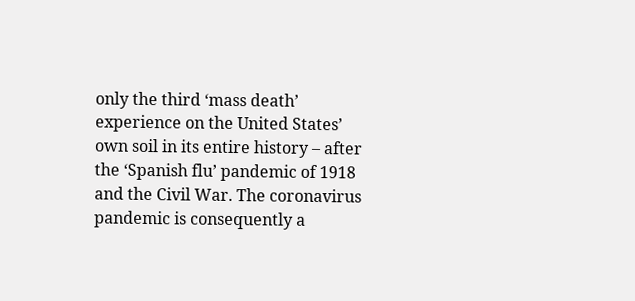only the third ‘mass death’ experience on the United States’ own soil in its entire history – after the ‘Spanish flu’ pandemic of 1918 and the Civil War. The coronavirus pandemic is consequently a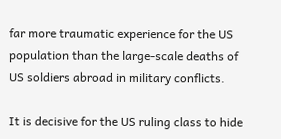far more traumatic experience for the US population than the large-scale deaths of US soldiers abroad in military conflicts.

It is decisive for the US ruling class to hide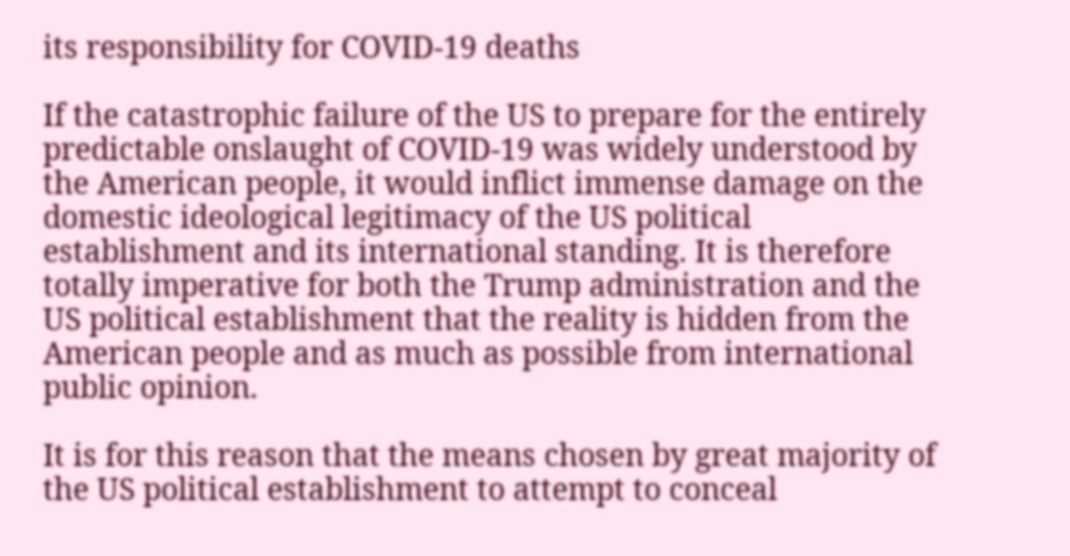its responsibility for COVID-19 deaths

If the catastrophic failure of the US to prepare for the entirely predictable onslaught of COVID-19 was widely understood by the American people, it would inflict immense damage on the domestic ideological legitimacy of the US political establishment and its international standing. It is therefore totally imperative for both the Trump administration and the US political establishment that the reality is hidden from the American people and as much as possible from international public opinion.

It is for this reason that the means chosen by great majority of the US political establishment to attempt to conceal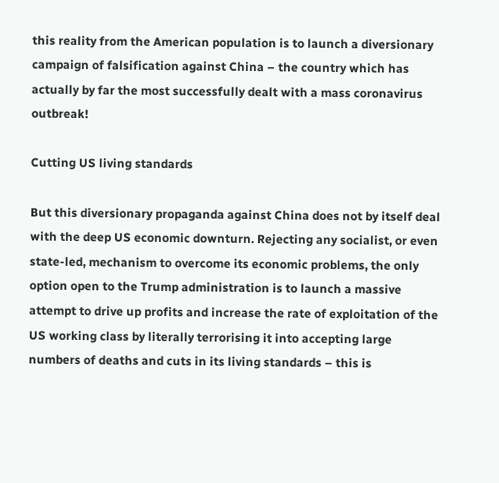this reality from the American population is to launch a diversionary campaign of falsification against China – the country which has actually by far the most successfully dealt with a mass coronavirus outbreak!

Cutting US living standards

But this diversionary propaganda against China does not by itself deal with the deep US economic downturn. Rejecting any socialist, or even state-led, mechanism to overcome its economic problems, the only option open to the Trump administration is to launch a massive attempt to drive up profits and increase the rate of exploitation of the US working class by literally terrorising it into accepting large numbers of deaths and cuts in its living standards – this is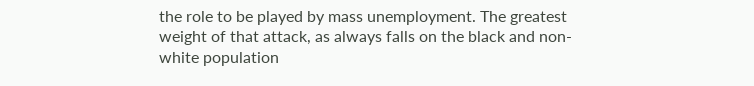the role to be played by mass unemployment. The greatest weight of that attack, as always falls on the black and non-white population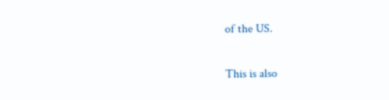of the US.

This is also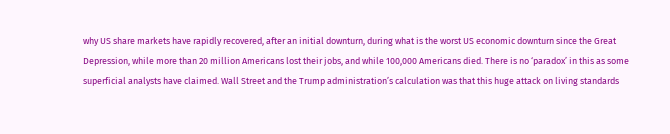why US share markets have rapidly recovered, after an initial downturn, during what is the worst US economic downturn since the Great Depression, while more than 20 million Americans lost their jobs, and while 100,000 Americans died. There is no ‘paradox’ in this as some superficial analysts have claimed. Wall Street and the Trump administration’s calculation was that this huge attack on living standards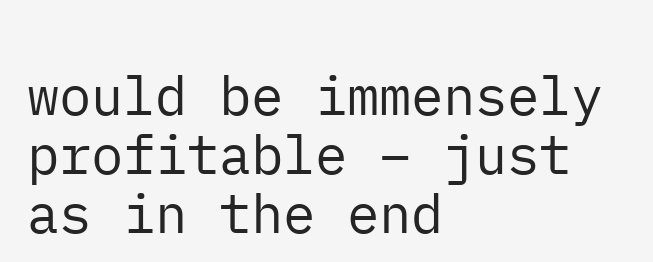would be immensely profitable – just as in the end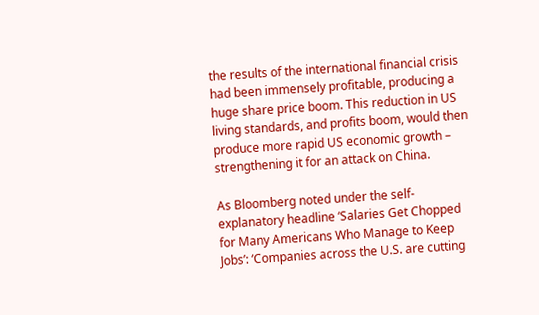the results of the international financial crisis had been immensely profitable, producing a huge share price boom. This reduction in US living standards, and profits boom, would then produce more rapid US economic growth – strengthening it for an attack on China.

As Bloomberg noted under the self-explanatory headline ‘Salaries Get Chopped for Many Americans Who Manage to Keep Jobs’: ‘Companies across the U.S. are cutting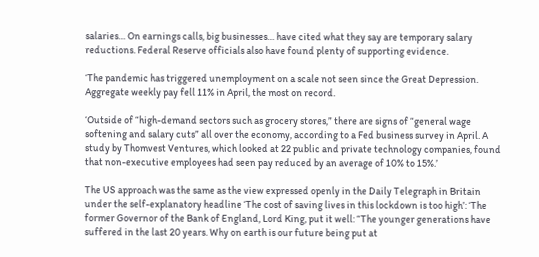salaries… On earnings calls, big businesses… have cited what they say are temporary salary reductions. Federal Reserve officials also have found plenty of supporting evidence.

‘The pandemic has triggered unemployment on a scale not seen since the Great Depression. Aggregate weekly pay fell 11% in April, the most on record.

‘Outside of “high-demand sectors such as grocery stores,” there are signs of “general wage softening and salary cuts” all over the economy, according to a Fed business survey in April. A study by Thomvest Ventures, which looked at 22 public and private technology companies, found that non-executive employees had seen pay reduced by an average of 10% to 15%.’

The US approach was the same as the view expressed openly in the Daily Telegraph in Britain under the self-explanatory headline ‘The cost of saving lives in this lockdown is too high’: ‘The former Governor of the Bank of England, Lord King, put it well: “The younger generations have suffered in the last 20 years. Why on earth is our future being put at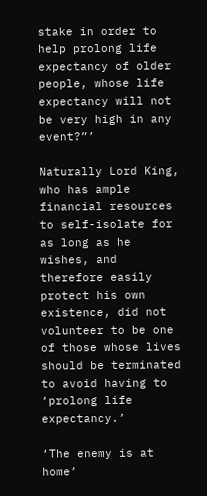stake in order to help prolong life expectancy of older people, whose life expectancy will not be very high in any event?”’

Naturally Lord King, who has ample financial resources to self-isolate for as long as he wishes, and therefore easily protect his own existence, did not volunteer to be one of those whose lives should be terminated to avoid having to ‘prolong life expectancy.’

‘The enemy is at home’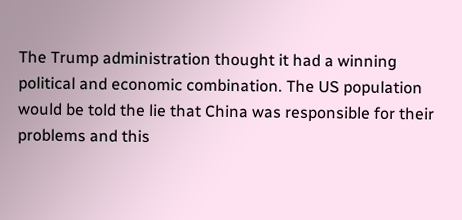The Trump administration thought it had a winning political and economic combination. The US population would be told the lie that China was responsible for their problems and this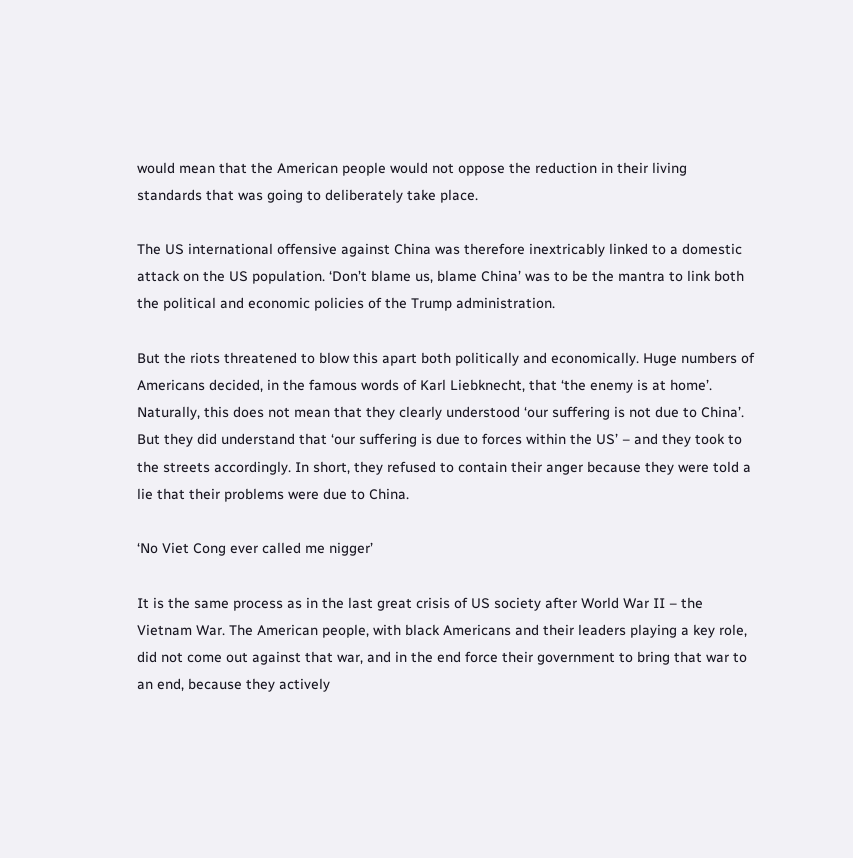would mean that the American people would not oppose the reduction in their living standards that was going to deliberately take place.

The US international offensive against China was therefore inextricably linked to a domestic attack on the US population. ‘Don’t blame us, blame China’ was to be the mantra to link both the political and economic policies of the Trump administration.

But the riots threatened to blow this apart both politically and economically. Huge numbers of Americans decided, in the famous words of Karl Liebknecht, that ‘the enemy is at home’. Naturally, this does not mean that they clearly understood ‘our suffering is not due to China’. But they did understand that ‘our suffering is due to forces within the US’ – and they took to the streets accordingly. In short, they refused to contain their anger because they were told a lie that their problems were due to China.

‘No Viet Cong ever called me nigger’

It is the same process as in the last great crisis of US society after World War II – the Vietnam War. The American people, with black Americans and their leaders playing a key role, did not come out against that war, and in the end force their government to bring that war to an end, because they actively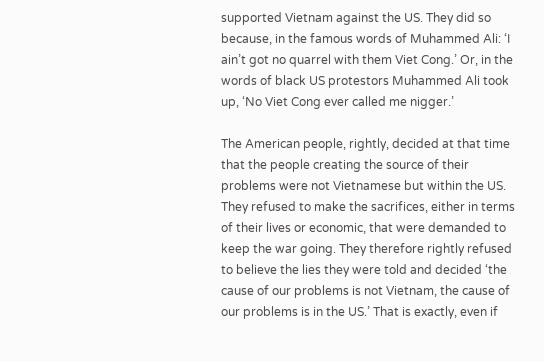supported Vietnam against the US. They did so because, in the famous words of Muhammed Ali: ‘I ain’t got no quarrel with them Viet Cong.’ Or, in the words of black US protestors Muhammed Ali took up, ‘No Viet Cong ever called me nigger.’

The American people, rightly, decided at that time that the people creating the source of their problems were not Vietnamese but within the US. They refused to make the sacrifices, either in terms of their lives or economic, that were demanded to keep the war going. They therefore rightly refused to believe the lies they were told and decided ‘the cause of our problems is not Vietnam, the cause of our problems is in the US.’ That is exactly, even if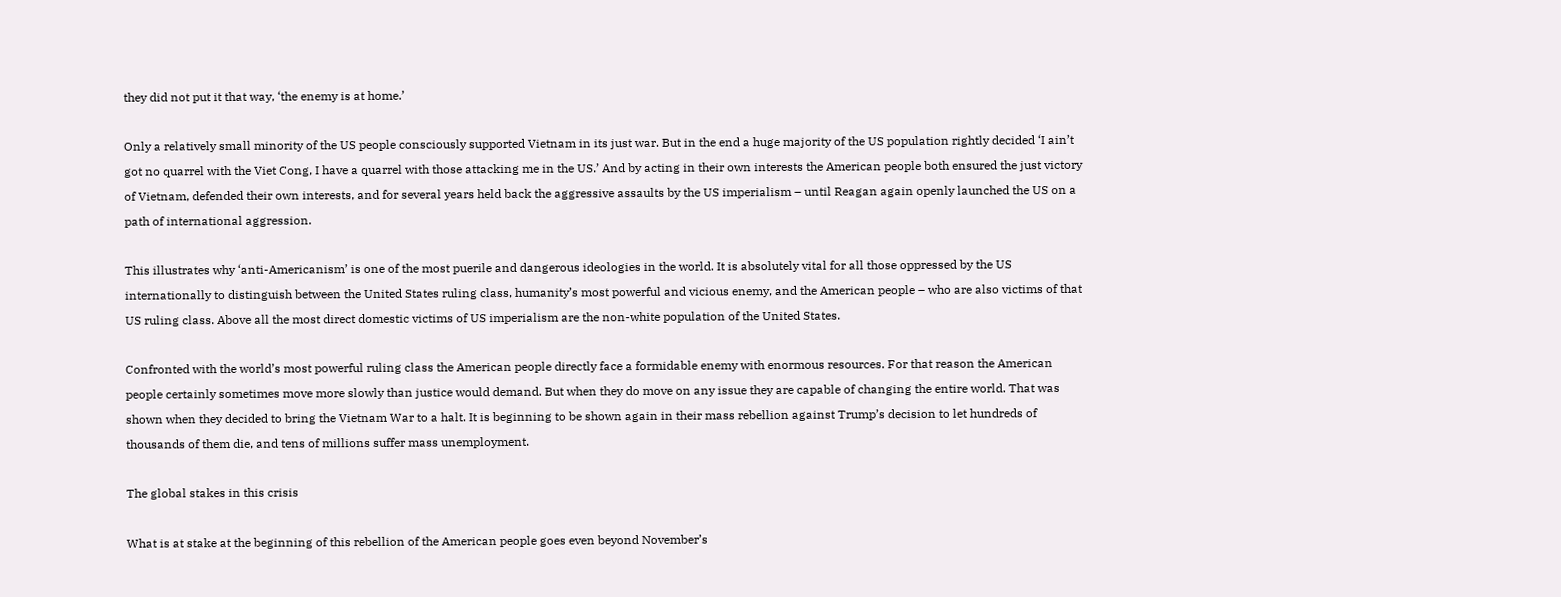they did not put it that way, ‘the enemy is at home.’

Only a relatively small minority of the US people consciously supported Vietnam in its just war. But in the end a huge majority of the US population rightly decided ‘I ain’t got no quarrel with the Viet Cong, I have a quarrel with those attacking me in the US.’ And by acting in their own interests the American people both ensured the just victory of Vietnam, defended their own interests, and for several years held back the aggressive assaults by the US imperialism – until Reagan again openly launched the US on a path of international aggression.

This illustrates why ‘anti-Americanism’ is one of the most puerile and dangerous ideologies in the world. It is absolutely vital for all those oppressed by the US internationally to distinguish between the United States ruling class, humanity’s most powerful and vicious enemy, and the American people – who are also victims of that US ruling class. Above all the most direct domestic victims of US imperialism are the non-white population of the United States.

Confronted with the world’s most powerful ruling class the American people directly face a formidable enemy with enormous resources. For that reason the American people certainly sometimes move more slowly than justice would demand. But when they do move on any issue they are capable of changing the entire world. That was shown when they decided to bring the Vietnam War to a halt. It is beginning to be shown again in their mass rebellion against Trump’s decision to let hundreds of thousands of them die, and tens of millions suffer mass unemployment.

The global stakes in this crisis

What is at stake at the beginning of this rebellion of the American people goes even beyond November’s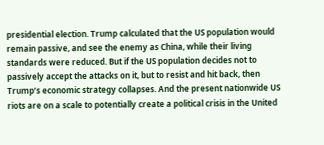presidential election. Trump calculated that the US population would remain passive, and see the enemy as China, while their living standards were reduced. But if the US population decides not to passively accept the attacks on it, but to resist and hit back, then Trump’s economic strategy collapses. And the present nationwide US riots are on a scale to potentially create a political crisis in the United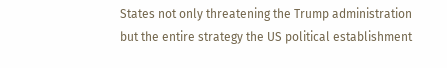States not only threatening the Trump administration but the entire strategy the US political establishment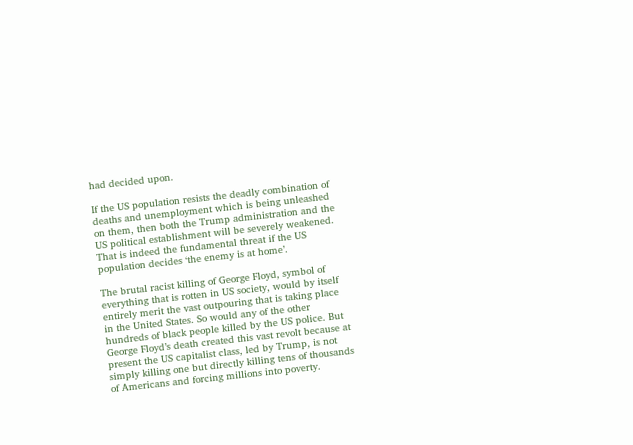had decided upon.

If the US population resists the deadly combination of deaths and unemployment which is being unleashed on them, then both the Trump administration and the US political establishment will be severely weakened. That is indeed the fundamental threat if the US population decides ‘the enemy is at home’.

The brutal racist killing of George Floyd, symbol of everything that is rotten in US society, would by itself entirely merit the vast outpouring that is taking place in the United States. So would any of the other hundreds of black people killed by the US police. But George Floyd’s death created this vast revolt because at present the US capitalist class, led by Trump, is not simply killing one but directly killing tens of thousands of Americans and forcing millions into poverty.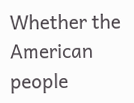Whether the American people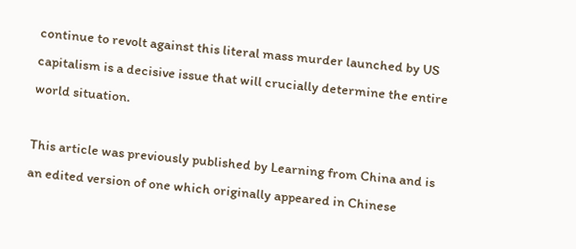continue to revolt against this literal mass murder launched by US capitalism is a decisive issue that will crucially determine the entire world situation.

This article was previously published by Learning from China and is an edited version of one which originally appeared in Chinese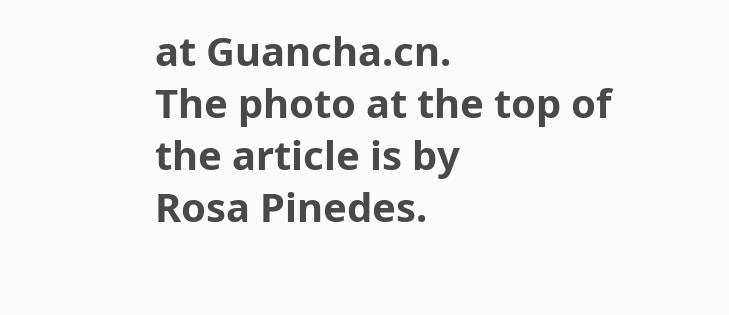at Guancha.cn.
The photo at the top of the article is by
Rosa Pinedes.